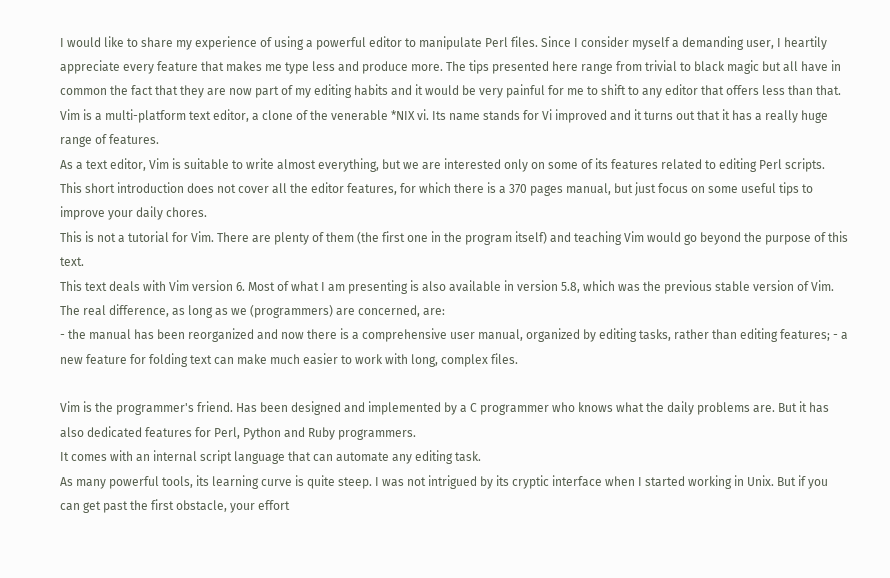I would like to share my experience of using a powerful editor to manipulate Perl files. Since I consider myself a demanding user, I heartily appreciate every feature that makes me type less and produce more. The tips presented here range from trivial to black magic but all have in common the fact that they are now part of my editing habits and it would be very painful for me to shift to any editor that offers less than that.
Vim is a multi-platform text editor, a clone of the venerable *NIX vi. Its name stands for Vi improved and it turns out that it has a really huge range of features.
As a text editor, Vim is suitable to write almost everything, but we are interested only on some of its features related to editing Perl scripts.
This short introduction does not cover all the editor features, for which there is a 370 pages manual, but just focus on some useful tips to improve your daily chores.
This is not a tutorial for Vim. There are plenty of them (the first one in the program itself) and teaching Vim would go beyond the purpose of this text.
This text deals with Vim version 6. Most of what I am presenting is also available in version 5.8, which was the previous stable version of Vim. The real difference, as long as we (programmers) are concerned, are:
- the manual has been reorganized and now there is a comprehensive user manual, organized by editing tasks, rather than editing features; - a new feature for folding text can make much easier to work with long, complex files.

Vim is the programmer's friend. Has been designed and implemented by a C programmer who knows what the daily problems are. But it has also dedicated features for Perl, Python and Ruby programmers.
It comes with an internal script language that can automate any editing task.
As many powerful tools, its learning curve is quite steep. I was not intrigued by its cryptic interface when I started working in Unix. But if you can get past the first obstacle, your effort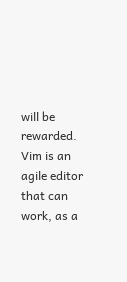will be rewarded. Vim is an agile editor that can work, as a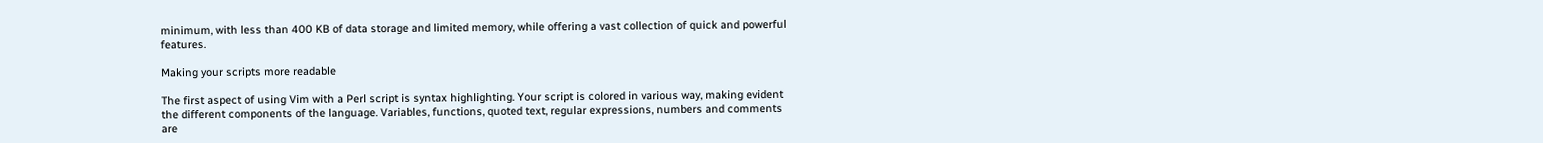minimum, with less than 400 KB of data storage and limited memory, while offering a vast collection of quick and powerful features.

Making your scripts more readable

The first aspect of using Vim with a Perl script is syntax highlighting. Your script is colored in various way, making evident the different components of the language. Variables, functions, quoted text, regular expressions, numbers and comments are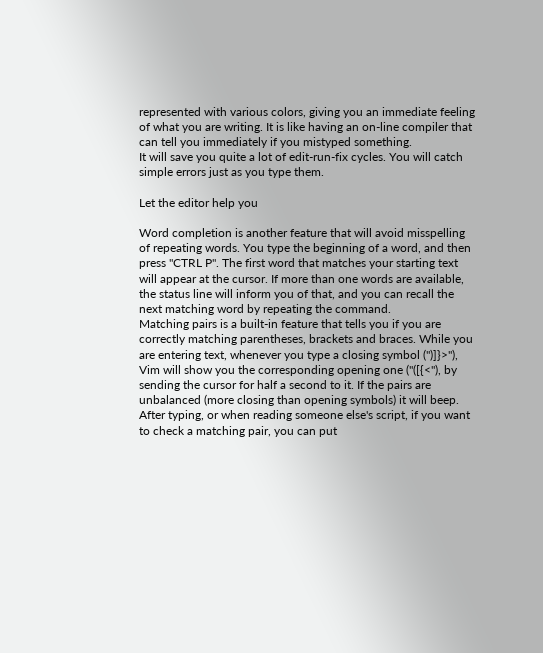represented with various colors, giving you an immediate feeling of what you are writing. It is like having an on-line compiler that can tell you immediately if you mistyped something.
It will save you quite a lot of edit-run-fix cycles. You will catch simple errors just as you type them.

Let the editor help you

Word completion is another feature that will avoid misspelling of repeating words. You type the beginning of a word, and then press "CTRL P". The first word that matches your starting text will appear at the cursor. If more than one words are available, the status line will inform you of that, and you can recall the next matching word by repeating the command.
Matching pairs is a built-in feature that tells you if you are correctly matching parentheses, brackets and braces. While you are entering text, whenever you type a closing symbol (")]}>"), Vim will show you the corresponding opening one ("([{<"), by sending the cursor for half a second to it. If the pairs are unbalanced (more closing than opening symbols) it will beep. After typing, or when reading someone else's script, if you want to check a matching pair, you can put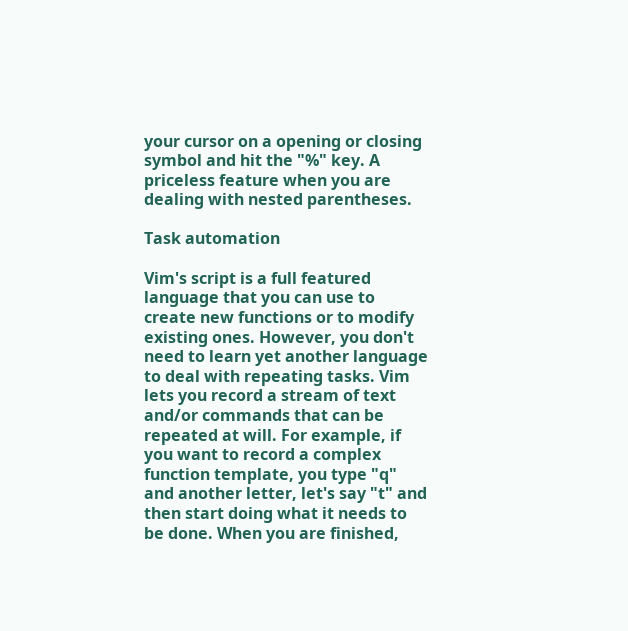your cursor on a opening or closing symbol and hit the "%" key. A priceless feature when you are dealing with nested parentheses.

Task automation

Vim's script is a full featured language that you can use to create new functions or to modify existing ones. However, you don't need to learn yet another language to deal with repeating tasks. Vim lets you record a stream of text and/or commands that can be repeated at will. For example, if you want to record a complex function template, you type "q" and another letter, let's say "t" and then start doing what it needs to be done. When you are finished,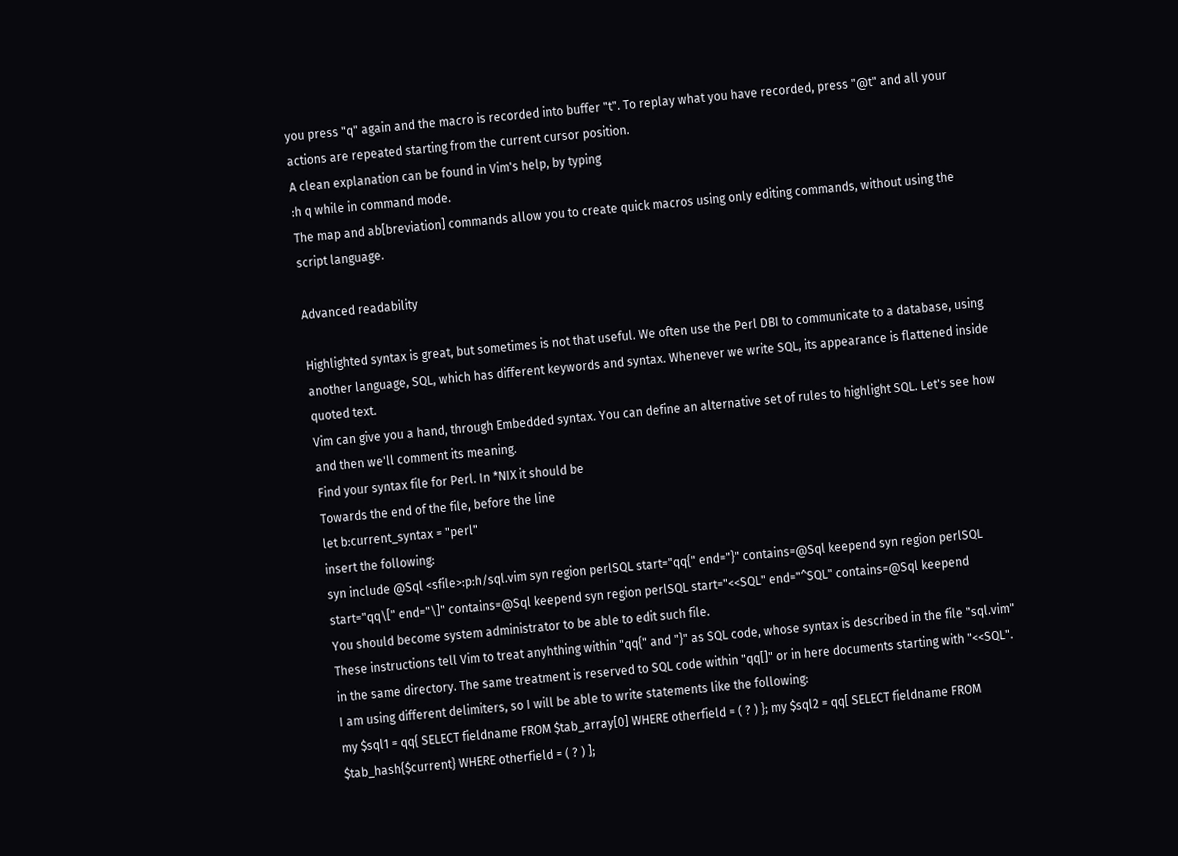you press "q" again and the macro is recorded into buffer "t". To replay what you have recorded, press "@t" and all your actions are repeated starting from the current cursor position.
A clean explanation can be found in Vim's help, by typing
:h q while in command mode.
The map and ab[breviation] commands allow you to create quick macros using only editing commands, without using the script language.

Advanced readability

Highlighted syntax is great, but sometimes is not that useful. We often use the Perl DBI to communicate to a database, using another language, SQL, which has different keywords and syntax. Whenever we write SQL, its appearance is flattened inside quoted text.
Vim can give you a hand, through Embedded syntax. You can define an alternative set of rules to highlight SQL. Let's see how and then we'll comment its meaning.
Find your syntax file for Perl. In *NIX it should be
Towards the end of the file, before the line
let b:current_syntax = "perl"
insert the following:
syn include @Sql <sfile>:p:h/sql.vim syn region perlSQL start="qq{" end="}" contains=@Sql keepend syn region perlSQL start="qq\[" end="\]" contains=@Sql keepend syn region perlSQL start="<<SQL" end="^SQL" contains=@Sql keepend
You should become system administrator to be able to edit such file.
These instructions tell Vim to treat anyhthing within "qq{" and "}" as SQL code, whose syntax is described in the file "sql.vim" in the same directory. The same treatment is reserved to SQL code within "qq[]" or in here documents starting with "<<SQL".
I am using different delimiters, so I will be able to write statements like the following:
my $sql1 = qq{ SELECT fieldname FROM $tab_array[0] WHERE otherfield = ( ? ) }; my $sql2 = qq[ SELECT fieldname FROM $tab_hash{$current} WHERE otherfield = ( ? ) ];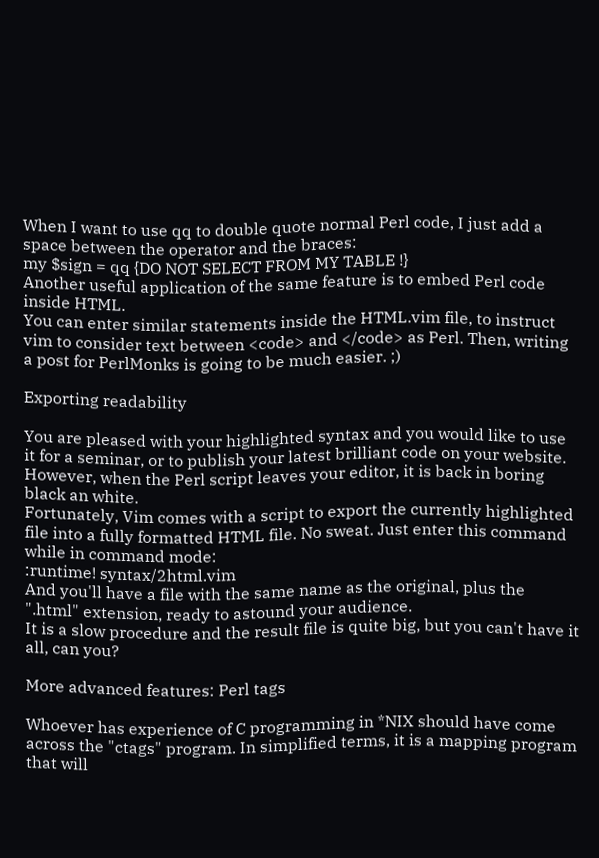When I want to use qq to double quote normal Perl code, I just add a space between the operator and the braces:
my $sign = qq {DO NOT SELECT FROM MY TABLE !}
Another useful application of the same feature is to embed Perl code inside HTML.
You can enter similar statements inside the HTML.vim file, to instruct vim to consider text between <code> and </code> as Perl. Then, writing a post for PerlMonks is going to be much easier. ;)

Exporting readability

You are pleased with your highlighted syntax and you would like to use it for a seminar, or to publish your latest brilliant code on your website. However, when the Perl script leaves your editor, it is back in boring black an white.
Fortunately, Vim comes with a script to export the currently highlighted file into a fully formatted HTML file. No sweat. Just enter this command while in command mode:
:runtime! syntax/2html.vim
And you'll have a file with the same name as the original, plus the ".html" extension, ready to astound your audience.
It is a slow procedure and the result file is quite big, but you can't have it all, can you?

More advanced features: Perl tags

Whoever has experience of C programming in *NIX should have come across the "ctags" program. In simplified terms, it is a mapping program that will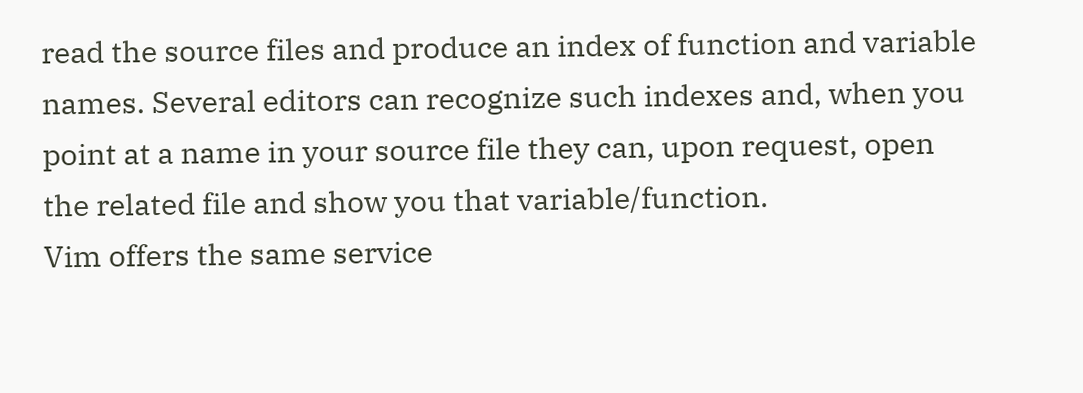read the source files and produce an index of function and variable names. Several editors can recognize such indexes and, when you point at a name in your source file they can, upon request, open the related file and show you that variable/function.
Vim offers the same service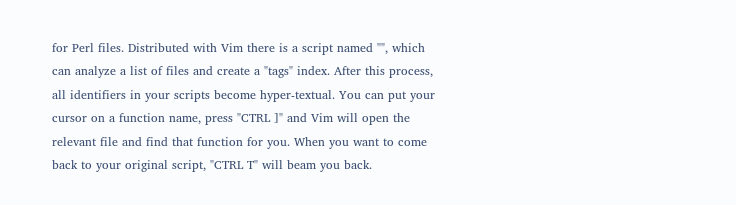for Perl files. Distributed with Vim there is a script named "", which can analyze a list of files and create a "tags" index. After this process, all identifiers in your scripts become hyper-textual. You can put your cursor on a function name, press "CTRL ]" and Vim will open the relevant file and find that function for you. When you want to come back to your original script, "CTRL T" will beam you back.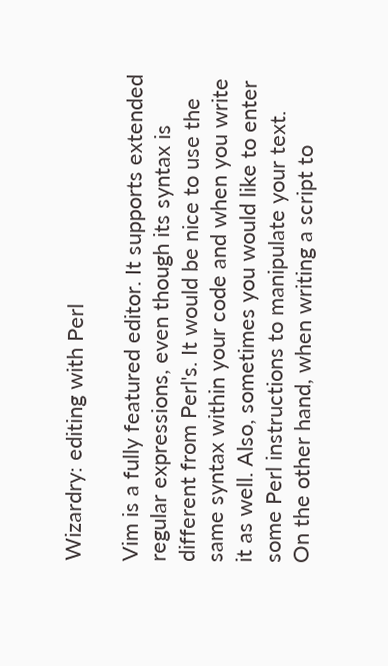Wizardry: editing with Perl

Vim is a fully featured editor. It supports extended regular expressions, even though its syntax is different from Perl's. It would be nice to use the same syntax within your code and when you write it as well. Also, sometimes you would like to enter some Perl instructions to manipulate your text. On the other hand, when writing a script to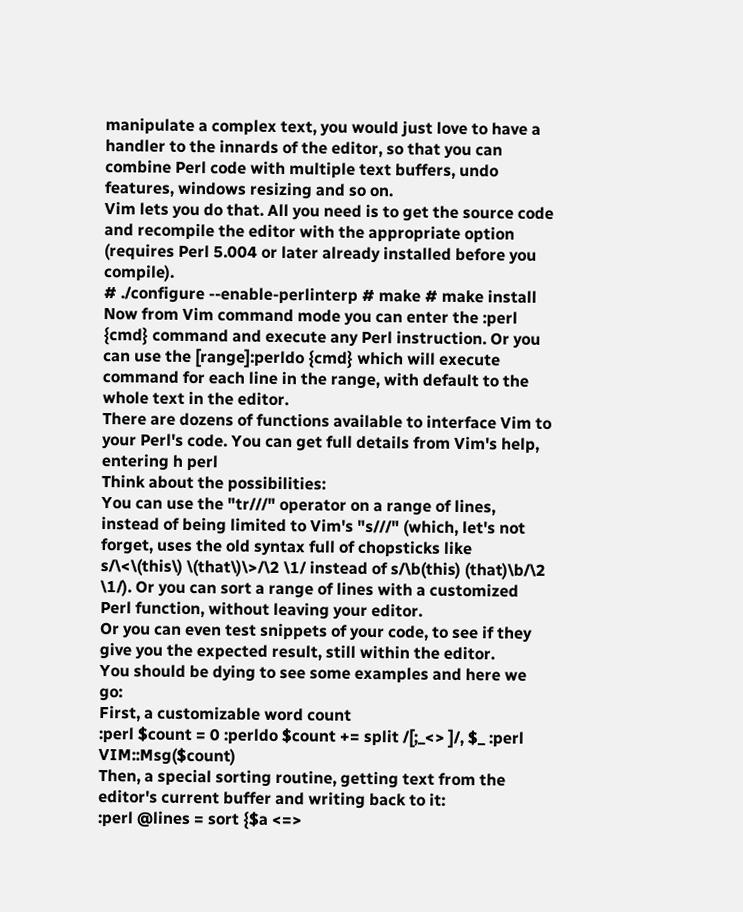manipulate a complex text, you would just love to have a handler to the innards of the editor, so that you can combine Perl code with multiple text buffers, undo features, windows resizing and so on.
Vim lets you do that. All you need is to get the source code and recompile the editor with the appropriate option (requires Perl 5.004 or later already installed before you compile).
# ./configure --enable-perlinterp # make # make install
Now from Vim command mode you can enter the :perl {cmd} command and execute any Perl instruction. Or you can use the [range]:perldo {cmd} which will execute command for each line in the range, with default to the whole text in the editor.
There are dozens of functions available to interface Vim to your Perl's code. You can get full details from Vim's help, entering h perl
Think about the possibilities:
You can use the "tr///" operator on a range of lines, instead of being limited to Vim's "s///" (which, let's not forget, uses the old syntax full of chopsticks like s/\<\(this\) \(that\)\>/\2 \1/ instead of s/\b(this) (that)\b/\2 \1/). Or you can sort a range of lines with a customized Perl function, without leaving your editor.
Or you can even test snippets of your code, to see if they give you the expected result, still within the editor.
You should be dying to see some examples and here we go:
First, a customizable word count
:perl $count = 0 :perldo $count += split /[;_<> ]/, $_ :perl VIM::Msg($count)
Then, a special sorting routine, getting text from the editor's current buffer and writing back to it:
:perl @lines = sort {$a <=>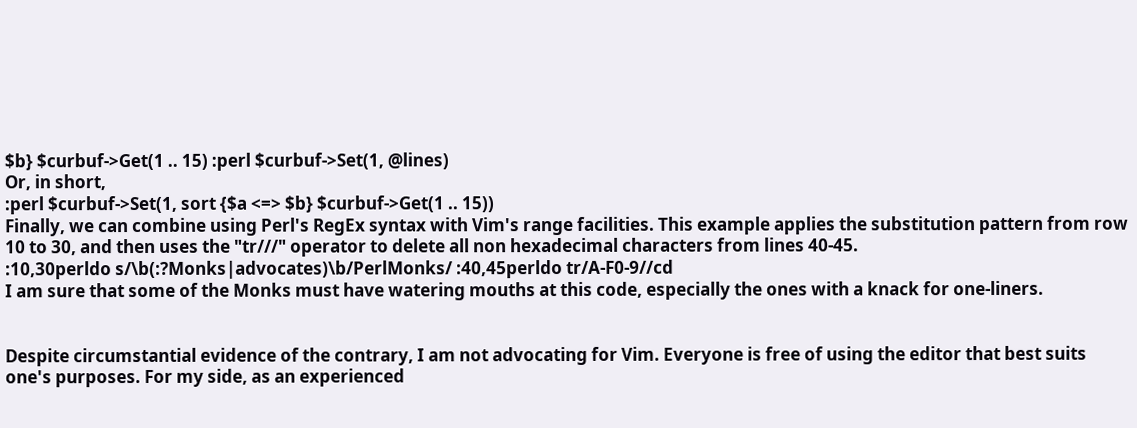$b} $curbuf->Get(1 .. 15) :perl $curbuf->Set(1, @lines)
Or, in short,
:perl $curbuf->Set(1, sort {$a <=> $b} $curbuf->Get(1 .. 15))
Finally, we can combine using Perl's RegEx syntax with Vim's range facilities. This example applies the substitution pattern from row 10 to 30, and then uses the "tr///" operator to delete all non hexadecimal characters from lines 40-45.
:10,30perldo s/\b(:?Monks|advocates)\b/PerlMonks/ :40,45perldo tr/A-F0-9//cd
I am sure that some of the Monks must have watering mouths at this code, especially the ones with a knack for one-liners.


Despite circumstantial evidence of the contrary, I am not advocating for Vim. Everyone is free of using the editor that best suits one's purposes. For my side, as an experienced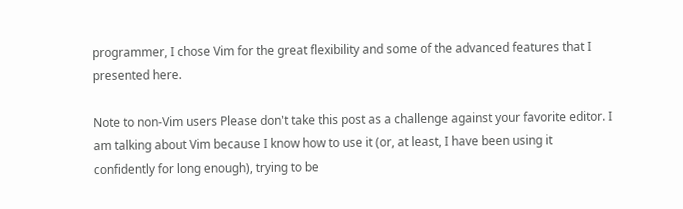programmer, I chose Vim for the great flexibility and some of the advanced features that I presented here.

Note to non-Vim users Please don't take this post as a challenge against your favorite editor. I am talking about Vim because I know how to use it (or, at least, I have been using it confidently for long enough), trying to be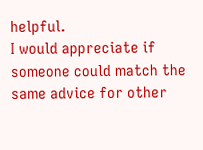helpful.
I would appreciate if someone could match the same advice for other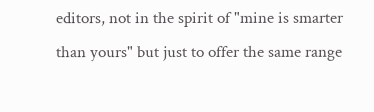editors, not in the spirit of "mine is smarter than yours" but just to offer the same range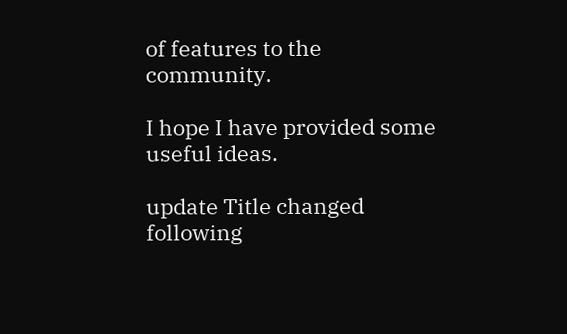of features to the community.

I hope I have provided some useful ideas.

update Title changed following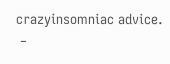crazyinsomniac advice.
 _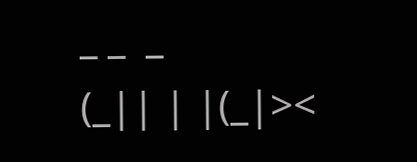_ _  _
(_|| | |(_|><